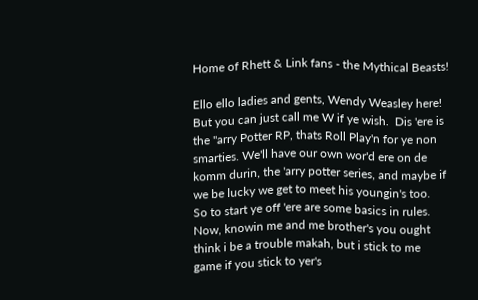Home of Rhett & Link fans - the Mythical Beasts!

Ello ello ladies and gents, Wendy Weasley here! But you can just call me W if ye wish.  Dis 'ere is the "arry Potter RP, thats Roll Play'n for ye non smarties. We'll have our own wor'd ere on de komm durin, the 'arry potter series, and maybe if we be lucky we get to meet his youngin's too.  So to start ye off 'ere are some basics in rules.  Now, knowin me and me brother's you ought think i be a trouble makah, but i stick to me game if you stick to yer's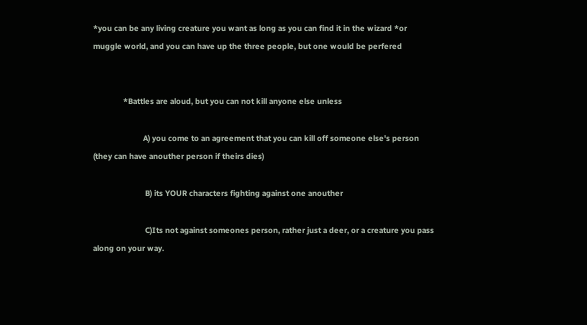*you can be any living creature you want as long as you can find it in the wizard *or muggle world, and you can have up the three people, but one would be perfered


               *Battles are aloud, but you can not kill anyone else unless

                         A) you come to an agreement that you can kill off someone else's person (they can have anouther person if theirs dies)

                          B) its YOUR characters fighting against one anouther

                          C)Its not against someones person, rather just a deer, or a creature you pass along on your way.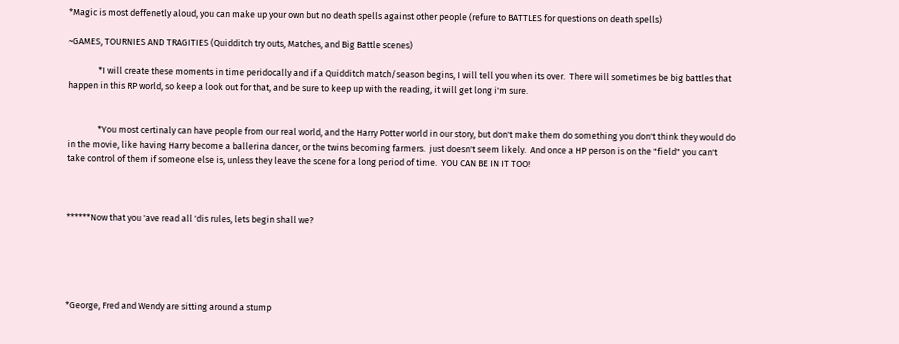*Magic is most deffenetly aloud, you can make up your own but no death spells against other people (refure to BATTLES for questions on death spells)

~GAMES, TOURNIES AND TRAGITIES (Quidditch try outs, Matches, and Big Battle scenes)

               *I will create these moments in time peridocally and if a Quidditch match/season begins, I will tell you when its over.  There will sometimes be big battles that happen in this RP world, so keep a look out for that, and be sure to keep up with the reading, it will get long i'm sure.


               *You most certinaly can have people from our real world, and the Harry Potter world in our story, but don't make them do something you don't think they would do in the movie, like having Harry become a ballerina dancer, or the twins becoming farmers.  just doesn't seem likely.  And once a HP person is on the "field" you can't take control of them if someone else is, unless they leave the scene for a long period of time.  YOU CAN BE IN IT TOO!



******Now that you 'ave read all 'dis rules, lets begin shall we?





*George, Fred and Wendy are sitting around a stump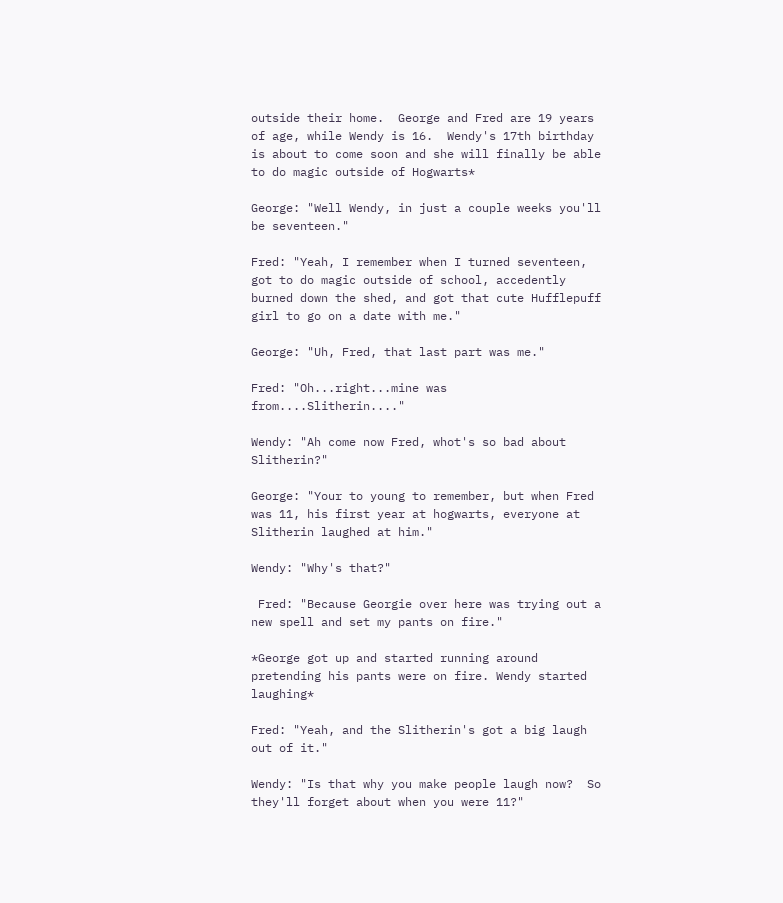outside their home.  George and Fred are 19 years of age, while Wendy is 16.  Wendy's 17th birthday is about to come soon and she will finally be able to do magic outside of Hogwarts*

George: "Well Wendy, in just a couple weeks you'll be seventeen."

Fred: "Yeah, I remember when I turned seventeen, got to do magic outside of school, accedently burned down the shed, and got that cute Hufflepuff girl to go on a date with me."

George: "Uh, Fred, that last part was me."

Fred: "Oh...right...mine was from....Slitherin...."

Wendy: "Ah come now Fred, whot's so bad about Slitherin?"

George: "Your to young to remember, but when Fred was 11, his first year at hogwarts, everyone at Slitherin laughed at him."

Wendy: "Why's that?"

 Fred: "Because Georgie over here was trying out a new spell and set my pants on fire."

*George got up and started running around pretending his pants were on fire. Wendy started laughing*

Fred: "Yeah, and the Slitherin's got a big laugh out of it."

Wendy: "Is that why you make people laugh now?  So they'll forget about when you were 11?"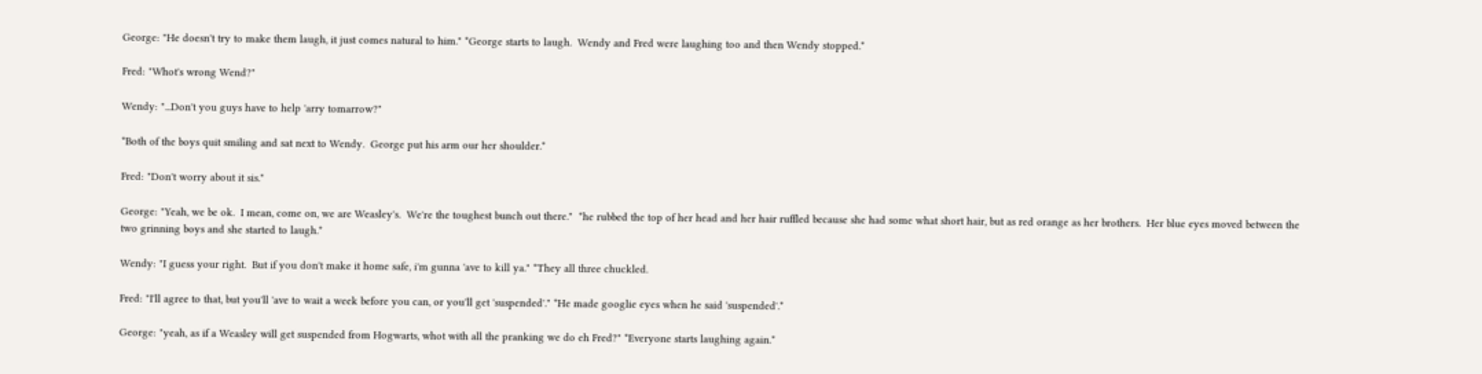George: "He doesn't try to make them laugh, it just comes natural to him." *George starts to laugh.  Wendy and Fred were laughing too and then Wendy stopped.*

Fred: "Whot's wrong Wend?"

Wendy: "...Don't you guys have to help 'arry tomarrow?"

*Both of the boys quit smiling and sat next to Wendy.  George put his arm our her shoulder.*

Fred: "Don't worry about it sis."

George: "Yeah, we be ok.  I mean, come on, we are Weasley's.  We're the toughest bunch out there."  *he rubbed the top of her head and her hair ruffled because she had some what short hair, but as red orange as her brothers.  Her blue eyes moved between the two grinning boys and she started to laugh.*

Wendy: "I guess your right.  But if you don't make it home safe, i'm gunna 'ave to kill ya." *They all three chuckled.

Fred: "I'll agree to that, but you'll 'ave to wait a week before you can, or you'll get 'suspended'." *He made googlie eyes when he said 'suspended'.*

George: "yeah, as if a Weasley will get suspended from Hogwarts, whot with all the pranking we do eh Fred?" *Everyone starts laughing again.*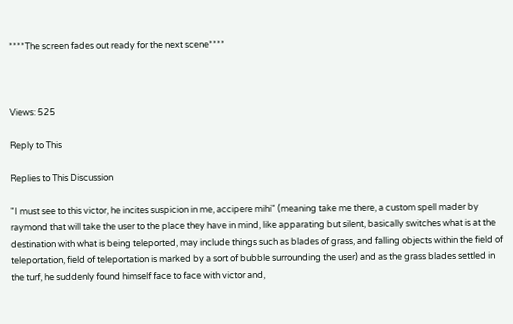****The screen fades out ready for the next scene****



Views: 525

Reply to This

Replies to This Discussion

"I must see to this victor, he incites suspicion in me, accipere mihi" (meaning take me there, a custom spell mader by raymond that will take the user to the place they have in mind, like apparating but silent, basically switches what is at the destination with what is being teleported, may include things such as blades of grass, and falling objects within the field of teleportation, field of teleportation is marked by a sort of bubble surrounding the user) and as the grass blades settled in the turf, he suddenly found himself face to face with victor and,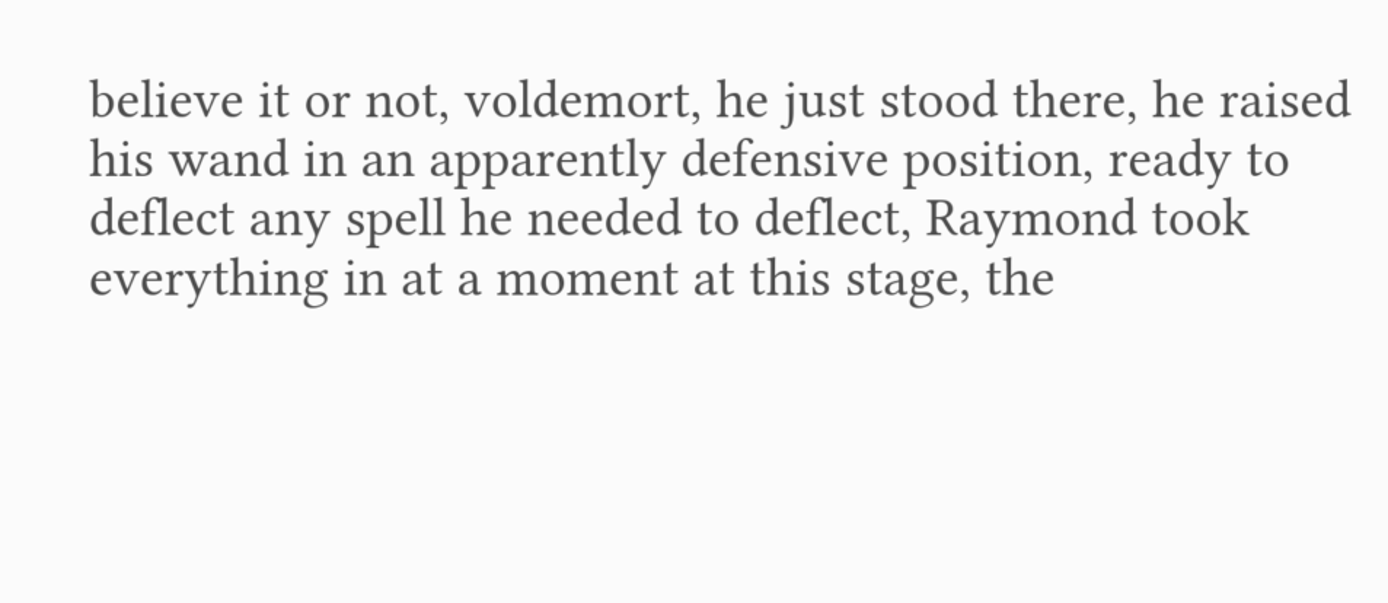believe it or not, voldemort, he just stood there, he raised his wand in an apparently defensive position, ready to deflect any spell he needed to deflect, Raymond took everything in at a moment at this stage, the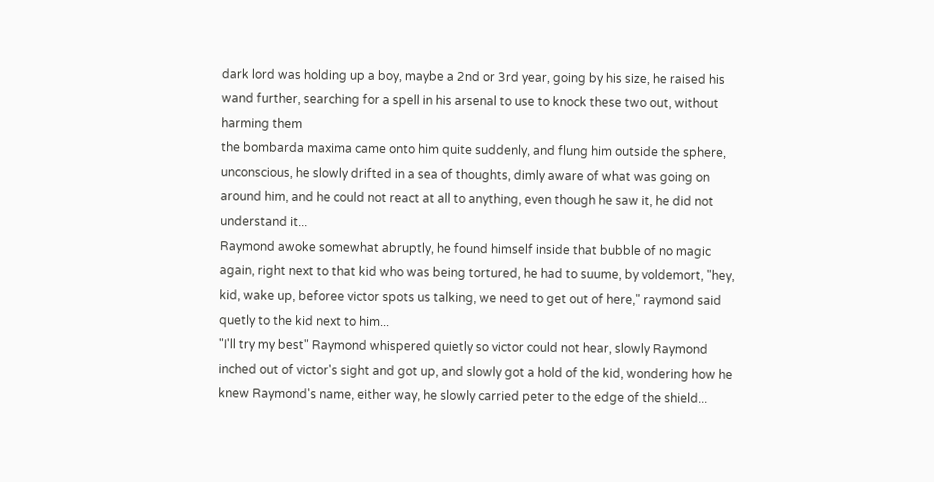dark lord was holding up a boy, maybe a 2nd or 3rd year, going by his size, he raised his wand further, searching for a spell in his arsenal to use to knock these two out, without harming them
the bombarda maxima came onto him quite suddenly, and flung him outside the sphere, unconscious, he slowly drifted in a sea of thoughts, dimly aware of what was going on around him, and he could not react at all to anything, even though he saw it, he did not understand it...
Raymond awoke somewhat abruptly, he found himself inside that bubble of no magic again, right next to that kid who was being tortured, he had to suume, by voldemort, "hey, kid, wake up, beforee victor spots us talking, we need to get out of here," raymond said quetly to the kid next to him...
"I'll try my best" Raymond whispered quietly so victor could not hear, slowly Raymond inched out of victor's sight and got up, and slowly got a hold of the kid, wondering how he knew Raymond's name, either way, he slowly carried peter to the edge of the shield...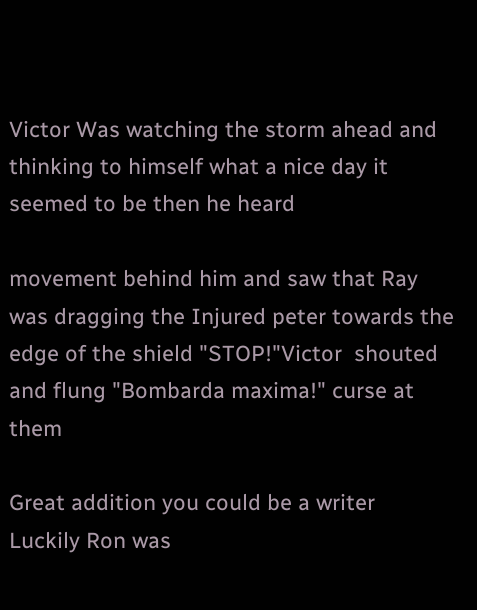Victor Was watching the storm ahead and thinking to himself what a nice day it seemed to be then he heard

movement behind him and saw that Ray was dragging the Injured peter towards the edge of the shield "STOP!"Victor  shouted and flung "Bombarda maxima!" curse at them

Great addition you could be a writer
Luckily Ron was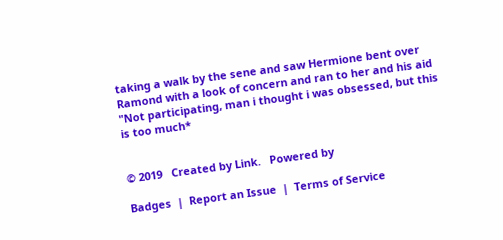taking a walk by the sene and saw Hermione bent over Ramond with a look of concern and ran to her and his aid
"Not participating, man i thought i was obsessed, but this is too much*


© 2019   Created by Link.   Powered by

Badges  |  Report an Issue  |  Terms of Service